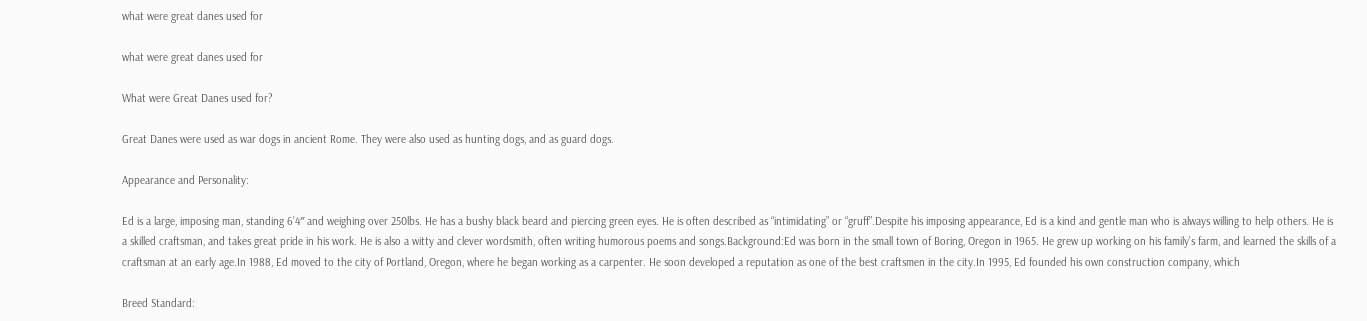what were great danes used for

what were great danes used for

What were Great Danes used for?

Great Danes were used as war dogs in ancient Rome. They were also used as hunting dogs, and as guard dogs.

Appearance and Personality:

Ed is a large, imposing man, standing 6’4″ and weighing over 250lbs. He has a bushy black beard and piercing green eyes. He is often described as “intimidating” or “gruff”.Despite his imposing appearance, Ed is a kind and gentle man who is always willing to help others. He is a skilled craftsman, and takes great pride in his work. He is also a witty and clever wordsmith, often writing humorous poems and songs.Background:Ed was born in the small town of Boring, Oregon in 1965. He grew up working on his family’s farm, and learned the skills of a craftsman at an early age.In 1988, Ed moved to the city of Portland, Oregon, where he began working as a carpenter. He soon developed a reputation as one of the best craftsmen in the city.In 1995, Ed founded his own construction company, which

Breed Standard: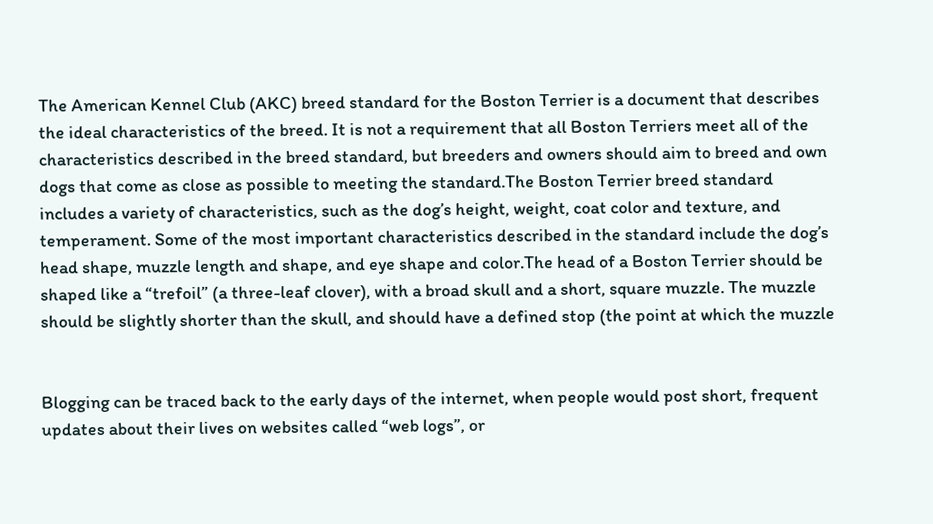The American Kennel Club (AKC) breed standard for the Boston Terrier is a document that describes the ideal characteristics of the breed. It is not a requirement that all Boston Terriers meet all of the characteristics described in the breed standard, but breeders and owners should aim to breed and own dogs that come as close as possible to meeting the standard.The Boston Terrier breed standard includes a variety of characteristics, such as the dog’s height, weight, coat color and texture, and temperament. Some of the most important characteristics described in the standard include the dog’s head shape, muzzle length and shape, and eye shape and color.The head of a Boston Terrier should be shaped like a “trefoil” (a three-leaf clover), with a broad skull and a short, square muzzle. The muzzle should be slightly shorter than the skull, and should have a defined stop (the point at which the muzzle


Blogging can be traced back to the early days of the internet, when people would post short, frequent updates about their lives on websites called “web logs”, or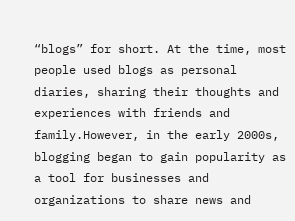“blogs” for short. At the time, most people used blogs as personal diaries, sharing their thoughts and experiences with friends and family.However, in the early 2000s, blogging began to gain popularity as a tool for businesses and organizations to share news and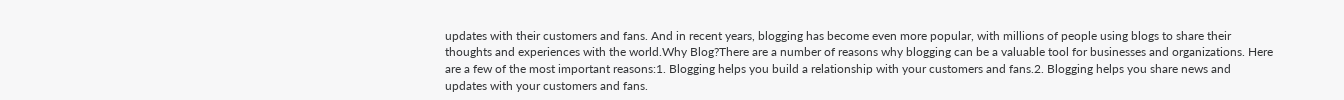updates with their customers and fans. And in recent years, blogging has become even more popular, with millions of people using blogs to share their thoughts and experiences with the world.Why Blog?There are a number of reasons why blogging can be a valuable tool for businesses and organizations. Here are a few of the most important reasons:1. Blogging helps you build a relationship with your customers and fans.2. Blogging helps you share news and updates with your customers and fans.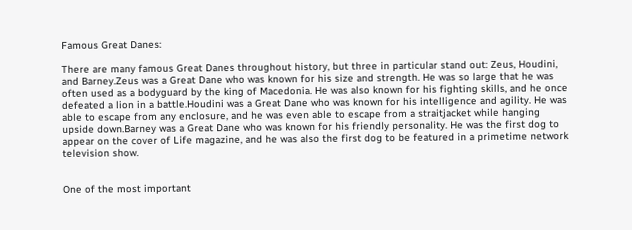Famous Great Danes:

There are many famous Great Danes throughout history, but three in particular stand out: Zeus, Houdini, and Barney.Zeus was a Great Dane who was known for his size and strength. He was so large that he was often used as a bodyguard by the king of Macedonia. He was also known for his fighting skills, and he once defeated a lion in a battle.Houdini was a Great Dane who was known for his intelligence and agility. He was able to escape from any enclosure, and he was even able to escape from a straitjacket while hanging upside down.Barney was a Great Dane who was known for his friendly personality. He was the first dog to appear on the cover of Life magazine, and he was also the first dog to be featured in a primetime network television show.


One of the most important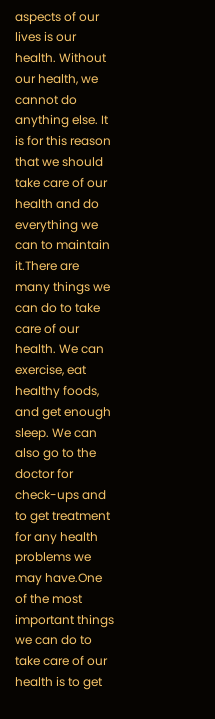aspects of our lives is our health. Without our health, we cannot do anything else. It is for this reason that we should take care of our health and do everything we can to maintain it.There are many things we can do to take care of our health. We can exercise, eat healthy foods, and get enough sleep. We can also go to the doctor for check-ups and to get treatment for any health problems we may have.One of the most important things we can do to take care of our health is to get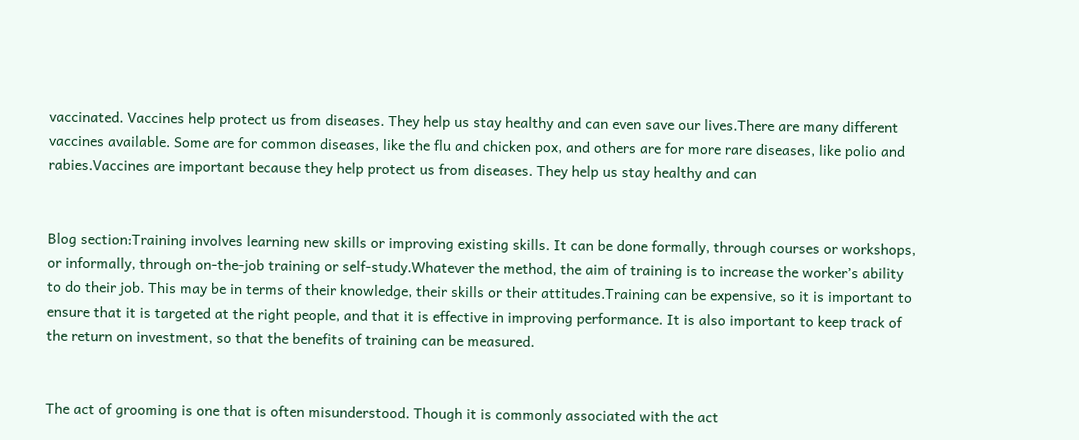vaccinated. Vaccines help protect us from diseases. They help us stay healthy and can even save our lives.There are many different vaccines available. Some are for common diseases, like the flu and chicken pox, and others are for more rare diseases, like polio and rabies.Vaccines are important because they help protect us from diseases. They help us stay healthy and can


Blog section:Training involves learning new skills or improving existing skills. It can be done formally, through courses or workshops, or informally, through on-the-job training or self-study.Whatever the method, the aim of training is to increase the worker’s ability to do their job. This may be in terms of their knowledge, their skills or their attitudes.Training can be expensive, so it is important to ensure that it is targeted at the right people, and that it is effective in improving performance. It is also important to keep track of the return on investment, so that the benefits of training can be measured.


The act of grooming is one that is often misunderstood. Though it is commonly associated with the act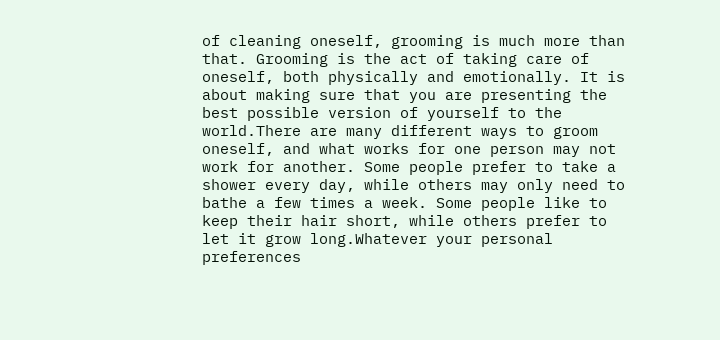of cleaning oneself, grooming is much more than that. Grooming is the act of taking care of oneself, both physically and emotionally. It is about making sure that you are presenting the best possible version of yourself to the world.There are many different ways to groom oneself, and what works for one person may not work for another. Some people prefer to take a shower every day, while others may only need to bathe a few times a week. Some people like to keep their hair short, while others prefer to let it grow long.Whatever your personal preferences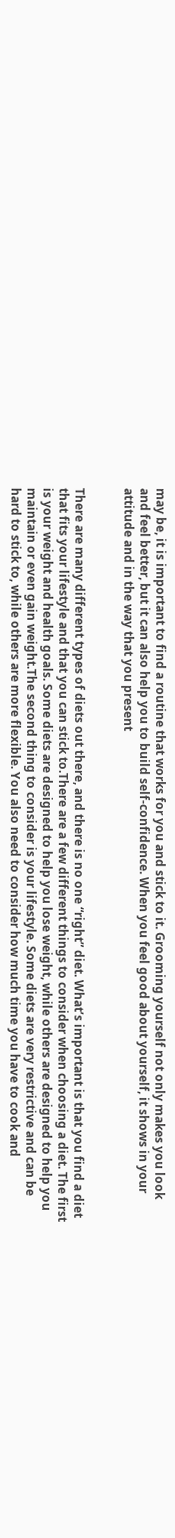may be, it is important to find a routine that works for you and stick to it. Grooming yourself not only makes you look and feel better, but it can also help you to build self-confidence. When you feel good about yourself, it shows in your attitude and in the way that you present


There are many different types of diets out there, and there is no one “right” diet. What’s important is that you find a diet that fits your lifestyle and that you can stick to.There are a few different things to consider when choosing a diet. The first is your weight and health goals. Some diets are designed to help you lose weight, while others are designed to help you maintain or even gain weight.The second thing to consider is your lifestyle. Some diets are very restrictive and can be hard to stick to, while others are more flexible. You also need to consider how much time you have to cook and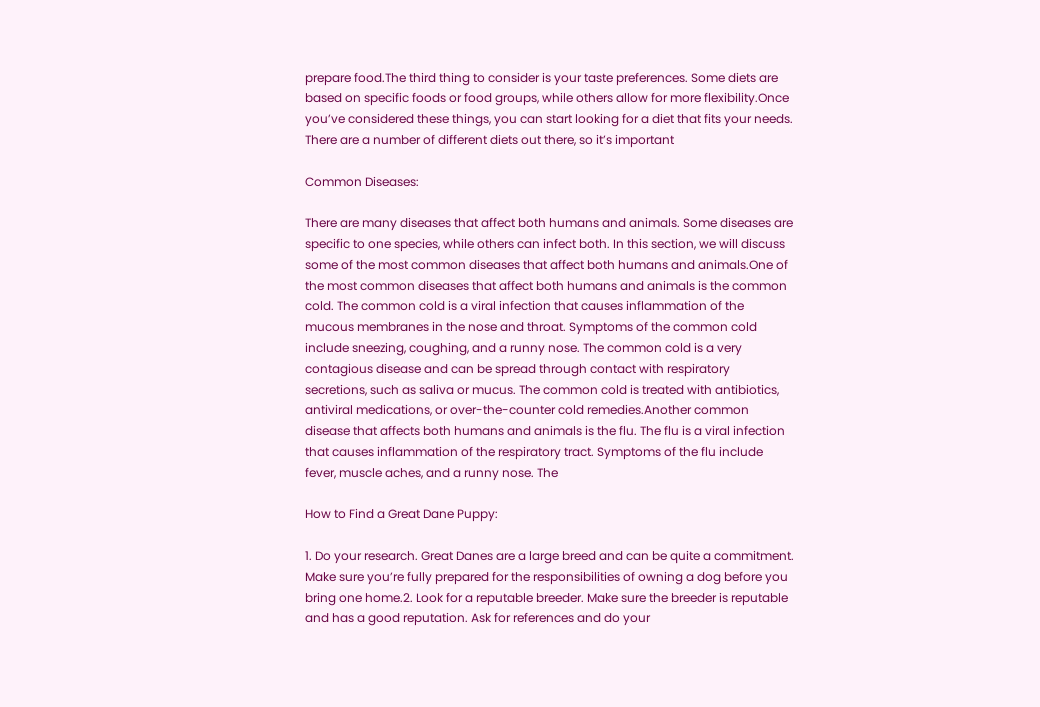prepare food.The third thing to consider is your taste preferences. Some diets are based on specific foods or food groups, while others allow for more flexibility.Once you’ve considered these things, you can start looking for a diet that fits your needs. There are a number of different diets out there, so it’s important

Common Diseases:

There are many diseases that affect both humans and animals. Some diseases are specific to one species, while others can infect both. In this section, we will discuss some of the most common diseases that affect both humans and animals.One of the most common diseases that affect both humans and animals is the common cold. The common cold is a viral infection that causes inflammation of the mucous membranes in the nose and throat. Symptoms of the common cold include sneezing, coughing, and a runny nose. The common cold is a very contagious disease and can be spread through contact with respiratory secretions, such as saliva or mucus. The common cold is treated with antibiotics, antiviral medications, or over-the-counter cold remedies.Another common disease that affects both humans and animals is the flu. The flu is a viral infection that causes inflammation of the respiratory tract. Symptoms of the flu include fever, muscle aches, and a runny nose. The

How to Find a Great Dane Puppy:

1. Do your research. Great Danes are a large breed and can be quite a commitment. Make sure you’re fully prepared for the responsibilities of owning a dog before you bring one home.2. Look for a reputable breeder. Make sure the breeder is reputable and has a good reputation. Ask for references and do your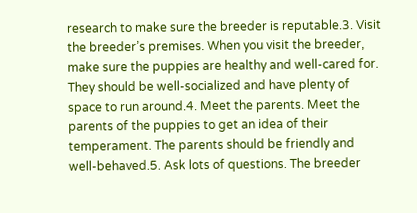research to make sure the breeder is reputable.3. Visit the breeder’s premises. When you visit the breeder, make sure the puppies are healthy and well-cared for. They should be well-socialized and have plenty of space to run around.4. Meet the parents. Meet the parents of the puppies to get an idea of their temperament. The parents should be friendly and well-behaved.5. Ask lots of questions. The breeder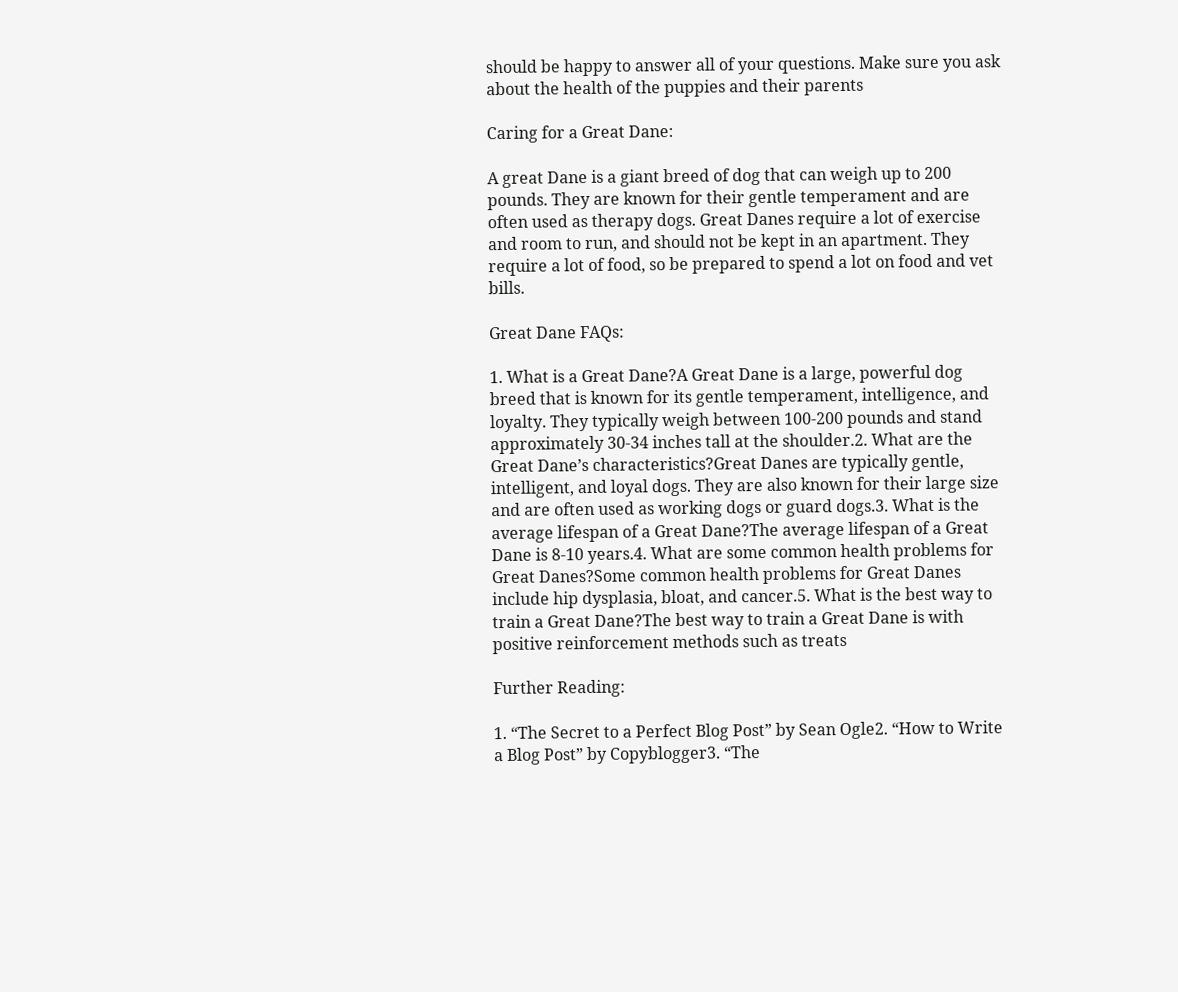should be happy to answer all of your questions. Make sure you ask about the health of the puppies and their parents

Caring for a Great Dane:

A great Dane is a giant breed of dog that can weigh up to 200 pounds. They are known for their gentle temperament and are often used as therapy dogs. Great Danes require a lot of exercise and room to run, and should not be kept in an apartment. They require a lot of food, so be prepared to spend a lot on food and vet bills.

Great Dane FAQs:

1. What is a Great Dane?A Great Dane is a large, powerful dog breed that is known for its gentle temperament, intelligence, and loyalty. They typically weigh between 100-200 pounds and stand approximately 30-34 inches tall at the shoulder.2. What are the Great Dane’s characteristics?Great Danes are typically gentle, intelligent, and loyal dogs. They are also known for their large size and are often used as working dogs or guard dogs.3. What is the average lifespan of a Great Dane?The average lifespan of a Great Dane is 8-10 years.4. What are some common health problems for Great Danes?Some common health problems for Great Danes include hip dysplasia, bloat, and cancer.5. What is the best way to train a Great Dane?The best way to train a Great Dane is with positive reinforcement methods such as treats

Further Reading:

1. “The Secret to a Perfect Blog Post” by Sean Ogle2. “How to Write a Blog Post” by Copyblogger3. “The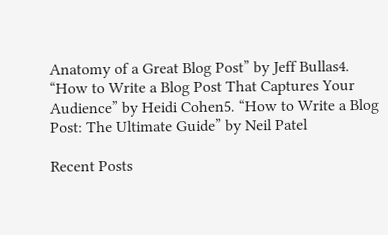Anatomy of a Great Blog Post” by Jeff Bullas4. “How to Write a Blog Post That Captures Your Audience” by Heidi Cohen5. “How to Write a Blog Post: The Ultimate Guide” by Neil Patel

Recent Posts